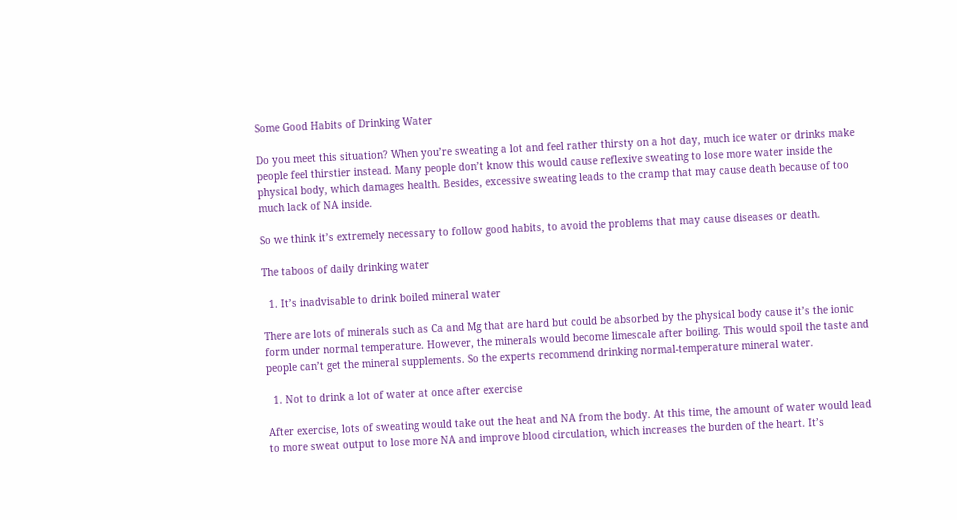Some Good Habits of Drinking Water

Do you meet this situation? When you’re sweating a lot and feel rather thirsty on a hot day, much ice water or drinks make people feel thirstier instead. Many people don’t know this would cause reflexive sweating to lose more water inside the physical body, which damages health. Besides, excessive sweating leads to the cramp that may cause death because of too much lack of NA inside.

So we think it’s extremely necessary to follow good habits, to avoid the problems that may cause diseases or death.

The taboos of daily drinking water

  1. It’s inadvisable to drink boiled mineral water

There are lots of minerals such as Ca and Mg that are hard but could be absorbed by the physical body cause it’s the ionic form under normal temperature. However, the minerals would become limescale after boiling. This would spoil the taste and people can’t get the mineral supplements. So the experts recommend drinking normal-temperature mineral water.

  1. Not to drink a lot of water at once after exercise

After exercise, lots of sweating would take out the heat and NA from the body. At this time, the amount of water would lead to more sweat output to lose more NA and improve blood circulation, which increases the burden of the heart. It’s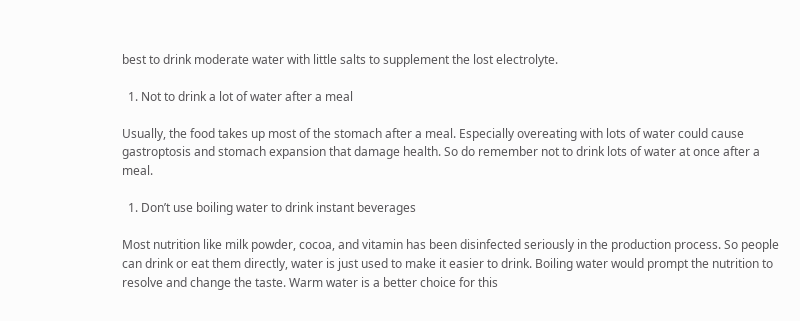best to drink moderate water with little salts to supplement the lost electrolyte.

  1. Not to drink a lot of water after a meal

Usually, the food takes up most of the stomach after a meal. Especially overeating with lots of water could cause gastroptosis and stomach expansion that damage health. So do remember not to drink lots of water at once after a meal.

  1. Don’t use boiling water to drink instant beverages

Most nutrition like milk powder, cocoa, and vitamin has been disinfected seriously in the production process. So people can drink or eat them directly, water is just used to make it easier to drink. Boiling water would prompt the nutrition to resolve and change the taste. Warm water is a better choice for this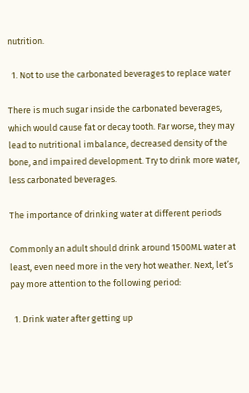nutrition.

  1. Not to use the carbonated beverages to replace water

There is much sugar inside the carbonated beverages, which would cause fat or decay tooth. Far worse, they may lead to nutritional imbalance, decreased density of the bone, and impaired development. Try to drink more water, less carbonated beverages.

The importance of drinking water at different periods

Commonly an adult should drink around 1500ML water at least, even need more in the very hot weather. Next, let’s pay more attention to the following period:

  1. Drink water after getting up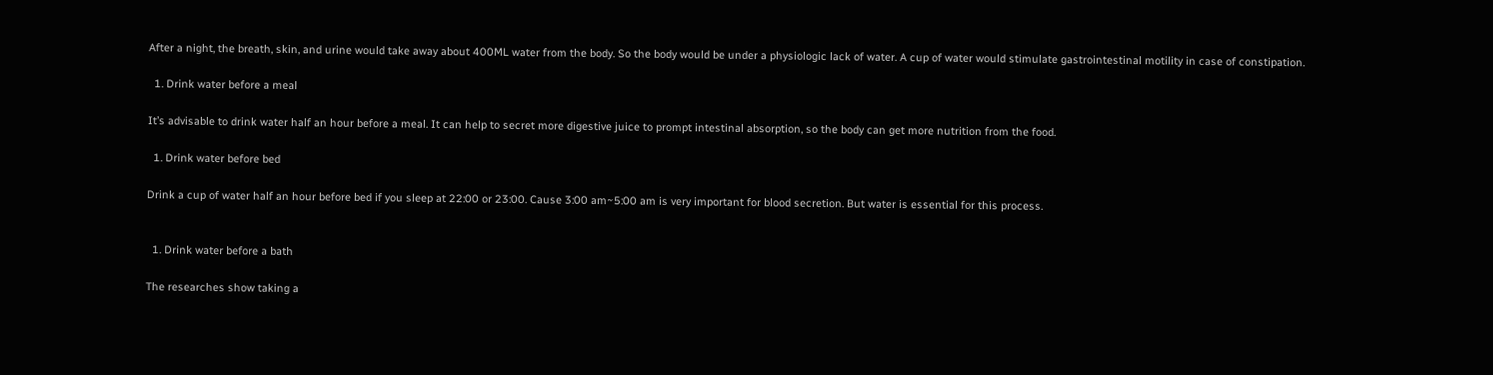After a night, the breath, skin, and urine would take away about 400ML water from the body. So the body would be under a physiologic lack of water. A cup of water would stimulate gastrointestinal motility in case of constipation.

  1. Drink water before a meal

It’s advisable to drink water half an hour before a meal. It can help to secret more digestive juice to prompt intestinal absorption, so the body can get more nutrition from the food.

  1. Drink water before bed

Drink a cup of water half an hour before bed if you sleep at 22:00 or 23:00. Cause 3:00 am~5:00 am is very important for blood secretion. But water is essential for this process.


  1. Drink water before a bath

The researches show taking a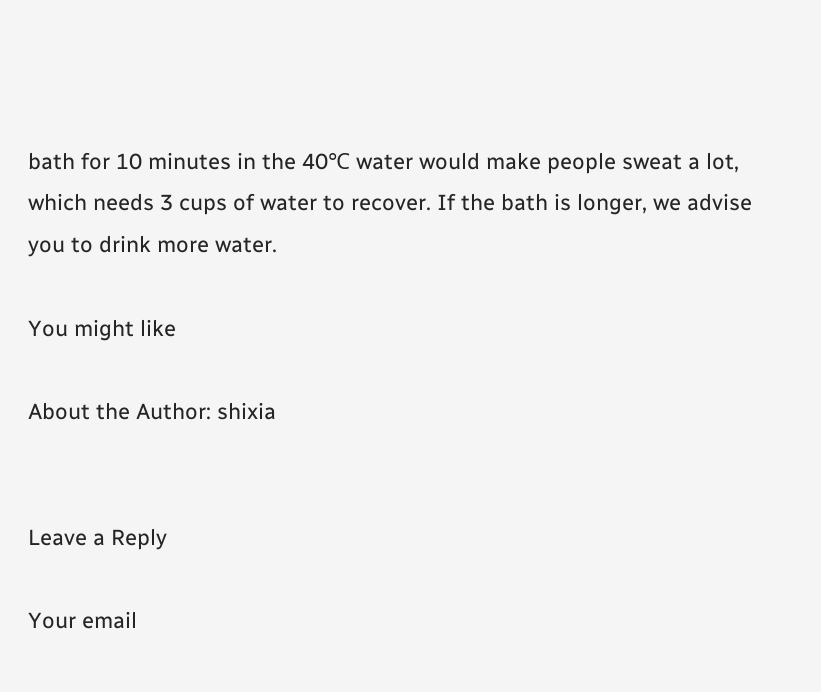bath for 10 minutes in the 40℃ water would make people sweat a lot, which needs 3 cups of water to recover. If the bath is longer, we advise you to drink more water.

You might like

About the Author: shixia


Leave a Reply

Your email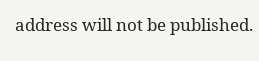address will not be published.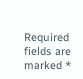Required fields are marked *